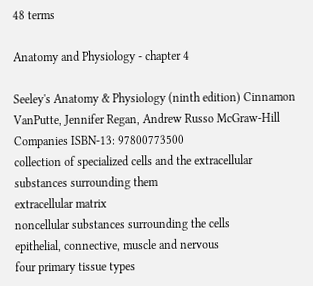48 terms

Anatomy and Physiology - chapter 4

Seeley's Anatomy & Physiology (ninth edition) Cinnamon VanPutte, Jennifer Regan, Andrew Russo McGraw-Hill Companies ISBN-13: 97800773500
collection of specialized cells and the extracellular substances surrounding them
extracellular matrix
noncellular substances surrounding the cells
epithelial, connective, muscle and nervous
four primary tissue types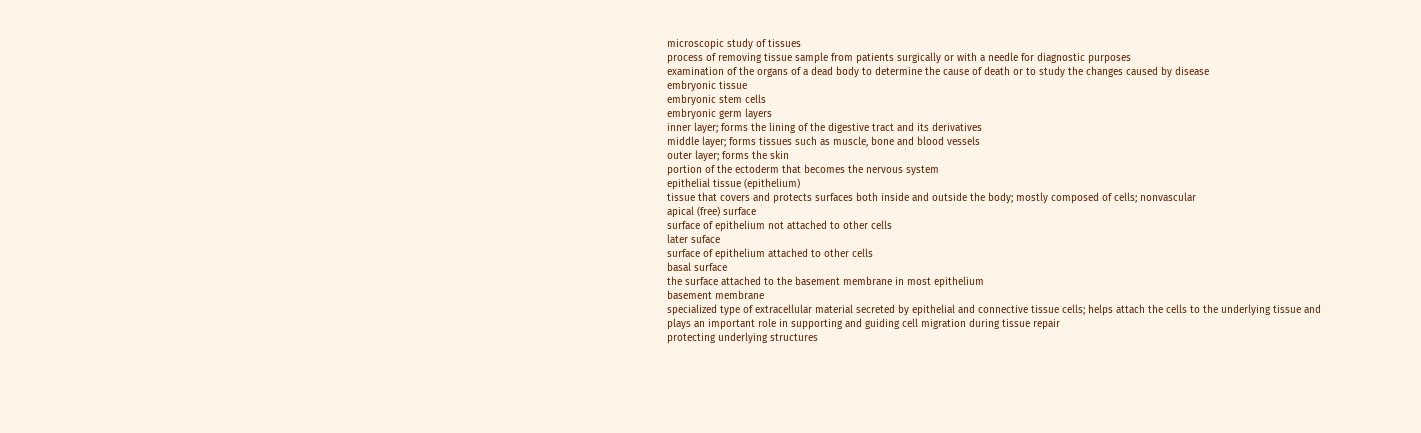microscopic study of tissues
process of removing tissue sample from patients surgically or with a needle for diagnostic purposes
examination of the organs of a dead body to determine the cause of death or to study the changes caused by disease
embryonic tissue
embryonic stem cells
embryonic germ layers
inner layer; forms the lining of the digestive tract and its derivatives
middle layer; forms tissues such as muscle, bone and blood vessels
outer layer; forms the skin
portion of the ectoderm that becomes the nervous system
epithelial tissue (epithelium)
tissue that covers and protects surfaces both inside and outside the body; mostly composed of cells; nonvascular
apical (free) surface
surface of epithelium not attached to other cells
later suface
surface of epithelium attached to other cells
basal surface
the surface attached to the basement membrane in most epithelium
basement membrane
specialized type of extracellular material secreted by epithelial and connective tissue cells; helps attach the cells to the underlying tissue and plays an important role in supporting and guiding cell migration during tissue repair
protecting underlying structures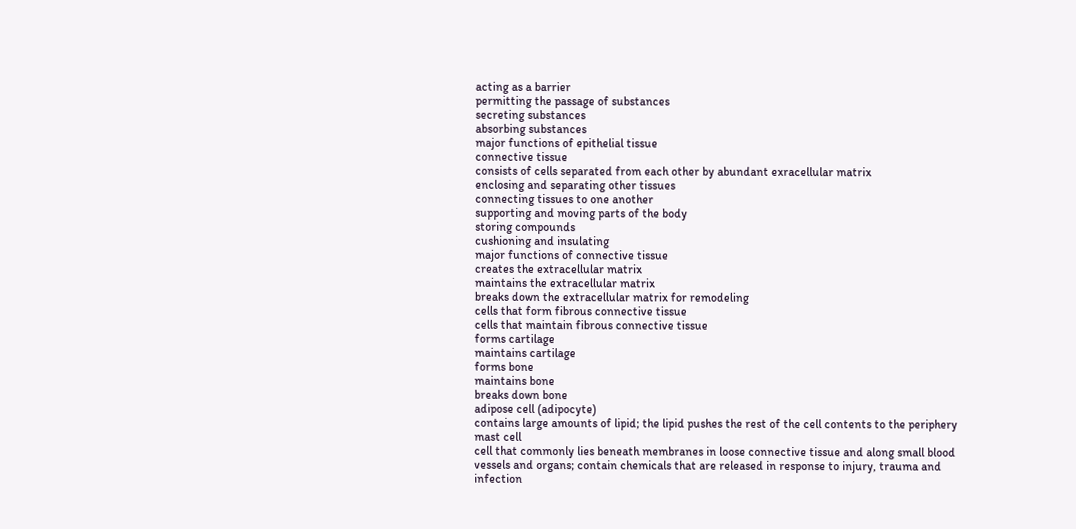acting as a barrier
permitting the passage of substances
secreting substances
absorbing substances
major functions of epithelial tissue
connective tissue
consists of cells separated from each other by abundant exracellular matrix
enclosing and separating other tissues
connecting tissues to one another
supporting and moving parts of the body
storing compounds
cushioning and insulating
major functions of connective tissue
creates the extracellular matrix
maintains the extracellular matrix
breaks down the extracellular matrix for remodeling
cells that form fibrous connective tissue
cells that maintain fibrous connective tissue
forms cartilage
maintains cartilage
forms bone
maintains bone
breaks down bone
adipose cell (adipocyte)
contains large amounts of lipid; the lipid pushes the rest of the cell contents to the periphery
mast cell
cell that commonly lies beneath membranes in loose connective tissue and along small blood vessels and organs; contain chemicals that are released in response to injury, trauma and infection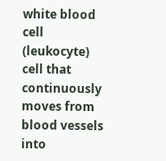white blood cell (leukocyte)
cell that continuously moves from blood vessels into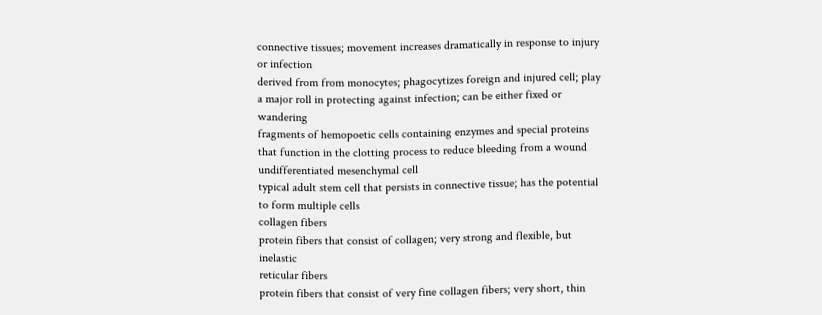connective tissues; movement increases dramatically in response to injury or infection
derived from from monocytes; phagocytizes foreign and injured cell; play a major roll in protecting against infection; can be either fixed or wandering
fragments of hemopoetic cells containing enzymes and special proteins that function in the clotting process to reduce bleeding from a wound
undifferentiated mesenchymal cell
typical adult stem cell that persists in connective tissue; has the potential to form multiple cells
collagen fibers
protein fibers that consist of collagen; very strong and flexible, but inelastic
reticular fibers
protein fibers that consist of very fine collagen fibers; very short, thin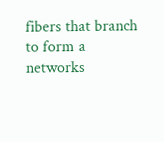fibers that branch to form a networks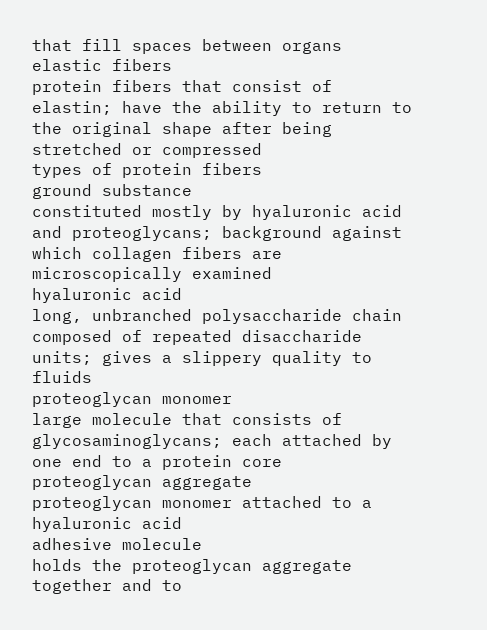that fill spaces between organs
elastic fibers
protein fibers that consist of elastin; have the ability to return to the original shape after being stretched or compressed
types of protein fibers
ground substance
constituted mostly by hyaluronic acid and proteoglycans; background against which collagen fibers are microscopically examined
hyaluronic acid
long, unbranched polysaccharide chain composed of repeated disaccharide units; gives a slippery quality to fluids
proteoglycan monomer
large molecule that consists of glycosaminoglycans; each attached by one end to a protein core
proteoglycan aggregate
proteoglycan monomer attached to a hyaluronic acid
adhesive molecule
holds the proteoglycan aggregate together and to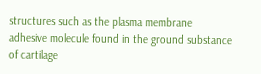structures such as the plasma membrane
adhesive molecule found in the ground substance of cartilage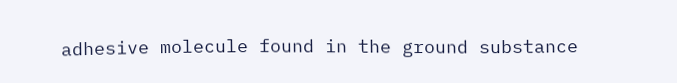adhesive molecule found in the ground substance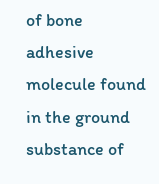of bone
adhesive molecule found in the ground substance of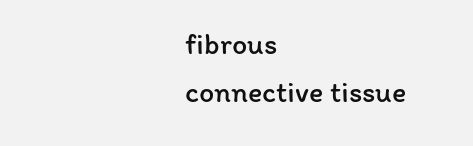fibrous connective tissue